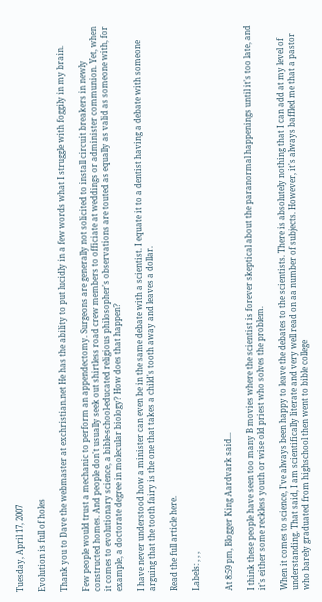Tuesday, April 17, 2007

Evolution is full of holes

Thank you to Dave the webmaster at exchristian.net He has the ability to put lucidly in a few words what I struggle with foggily in my brain.

Few people would trust a mechanic to perform an appendectomy. Surgeons are generally not solicited to install circuit breakers in newly constructed homes. And people don't usually seek out shirtless road crew members to officiate at weddings or administer communion. Yet, when it comes to evolutionary science, a bible-school-educated religious philosopher's observations are touted as equally as valid as someone with, for example, a doctorate degree in molecular biology? How does that happen?

I have never understood how a minister can even be in the same debate with a scientist. I equate it to a dentist having a debate with someone arguing that the tooth fairy is the one that takes a child's tooth away and leaves a dollar.

Read the full article here.

Labels: , , ,


At 8:59 pm, Blogger King Aardvark said...

I think these people have seen too many B movies where the scientist is forever skeptical about the paranormal happenings until it's too late, and it's either some reckless youth or wise old priest who solves the problem.

When it comes to science, I've always been happy to leave the debates to the scientists. There is absolutely nothing that I can add at my level of understanding. That said, I am scientifically literate and very well read on aa number of subjects. However, it's always baffled me that a pastor who barely graduated from highschool then went to bible college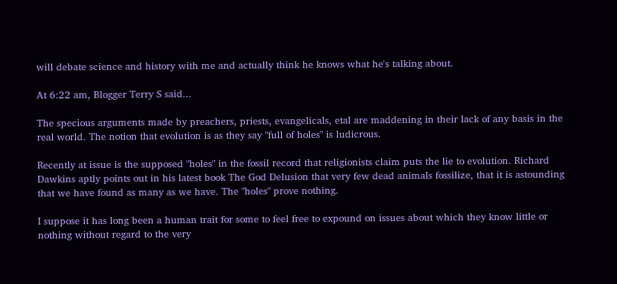will debate science and history with me and actually think he knows what he's talking about.

At 6:22 am, Blogger Terry S said...

The specious arguments made by preachers, priests, evangelicals, etal are maddening in their lack of any basis in the real world. The notion that evolution is as they say "full of holes" is ludicrous.

Recently at issue is the supposed "holes" in the fossil record that religionists claim puts the lie to evolution. Richard Dawkins aptly points out in his latest book The God Delusion that very few dead animals fossilize, that it is astounding that we have found as many as we have. The "holes" prove nothing.

I suppose it has long been a human trait for some to feel free to expound on issues about which they know little or nothing without regard to the very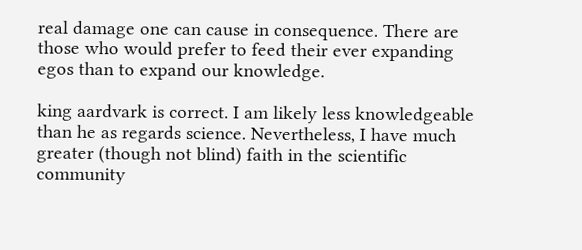real damage one can cause in consequence. There are those who would prefer to feed their ever expanding egos than to expand our knowledge.

king aardvark is correct. I am likely less knowledgeable than he as regards science. Nevertheless, I have much greater (though not blind) faith in the scientific community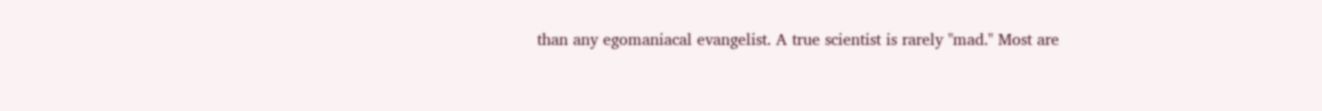than any egomaniacal evangelist. A true scientist is rarely "mad." Most are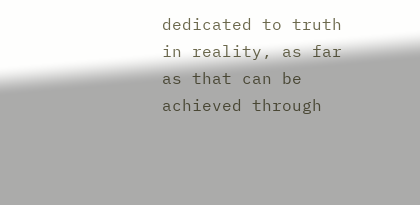dedicated to truth in reality, as far as that can be achieved through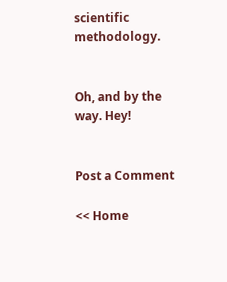scientific methodology.


Oh, and by the way. Hey!


Post a Comment

<< Home